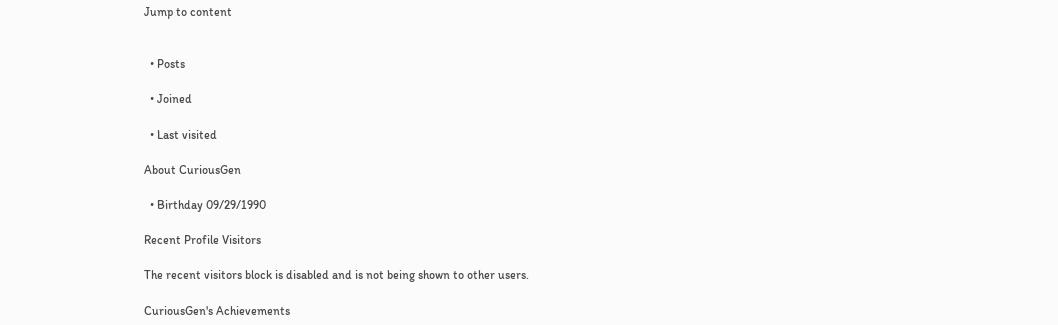Jump to content


  • Posts

  • Joined

  • Last visited

About CuriousGen

  • Birthday 09/29/1990

Recent Profile Visitors

The recent visitors block is disabled and is not being shown to other users.

CuriousGen's Achievements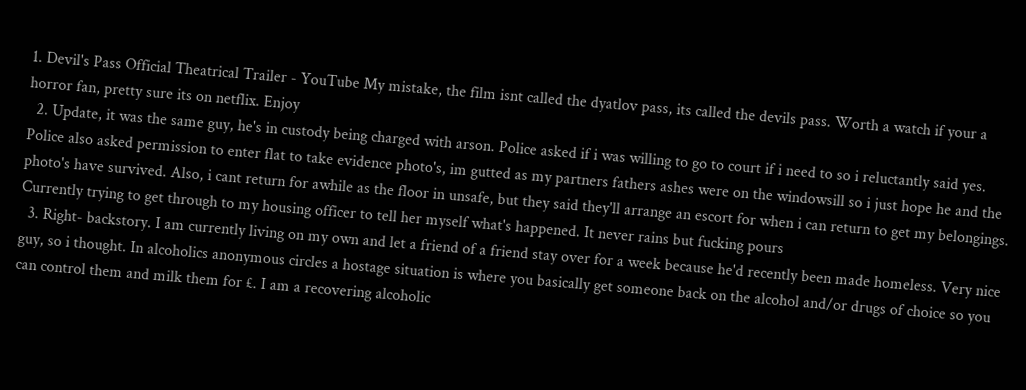1. Devil's Pass Official Theatrical Trailer - YouTube My mistake, the film isnt called the dyatlov pass, its called the devils pass. Worth a watch if your a horror fan, pretty sure its on netflix. Enjoy
  2. Update, it was the same guy, he's in custody being charged with arson. Police asked if i was willing to go to court if i need to so i reluctantly said yes. Police also asked permission to enter flat to take evidence photo's, im gutted as my partners fathers ashes were on the windowsill so i just hope he and the photo's have survived. Also, i cant return for awhile as the floor in unsafe, but they said they'll arrange an escort for when i can return to get my belongings. Currently trying to get through to my housing officer to tell her myself what's happened. It never rains but fucking pours
  3. Right- backstory. I am currently living on my own and let a friend of a friend stay over for a week because he'd recently been made homeless. Very nice guy, so i thought. In alcoholics anonymous circles a hostage situation is where you basically get someone back on the alcohol and/or drugs of choice so you can control them and milk them for £. I am a recovering alcoholic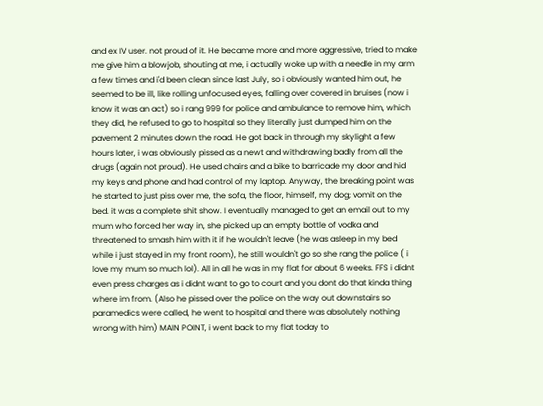and ex IV user. not proud of it. He became more and more aggressive, tried to make me give him a blowjob, shouting at me, i actually woke up with a needle in my arm a few times and i'd been clean since last July, so i obviously wanted him out, he seemed to be ill, like rolling unfocused eyes, falling over covered in bruises (now i know it was an act) so i rang 999 for police and ambulance to remove him, which they did, he refused to go to hospital so they literally just dumped him on the pavement 2 minutes down the road. He got back in through my skylight a few hours later, i was obviously pissed as a newt and withdrawing badly from all the drugs (again not proud). He used chairs and a bike to barricade my door and hid my keys and phone and had control of my laptop. Anyway, the breaking point was he started to just piss over me, the sofa, the floor, himself, my dog; vomit on the bed. it was a complete shit show. I eventually managed to get an email out to my mum who forced her way in, she picked up an empty bottle of vodka and threatened to smash him with it if he wouldn't leave (he was asleep in my bed while i just stayed in my front room), he still wouldn't go so she rang the police ( i love my mum so much lol). All in all he was in my flat for about 6 weeks. FFS i didnt even press charges as i didnt want to go to court and you dont do that kinda thing where im from. (Also he pissed over the police on the way out downstairs so paramedics were called, he went to hospital and there was absolutely nothing wrong with him) MAIN POINT, i went back to my flat today to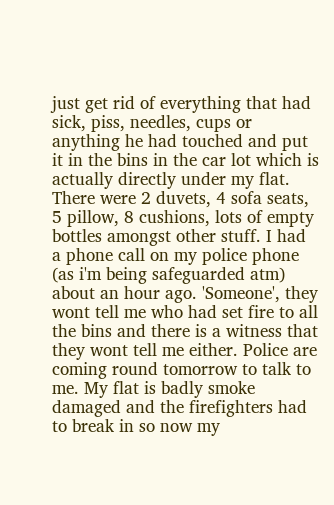just get rid of everything that had sick, piss, needles, cups or anything he had touched and put it in the bins in the car lot which is actually directly under my flat. There were 2 duvets, 4 sofa seats, 5 pillow, 8 cushions, lots of empty bottles amongst other stuff. I had a phone call on my police phone (as i'm being safeguarded atm) about an hour ago. 'Someone', they wont tell me who had set fire to all the bins and there is a witness that they wont tell me either. Police are coming round tomorrow to talk to me. My flat is badly smoke damaged and the firefighters had to break in so now my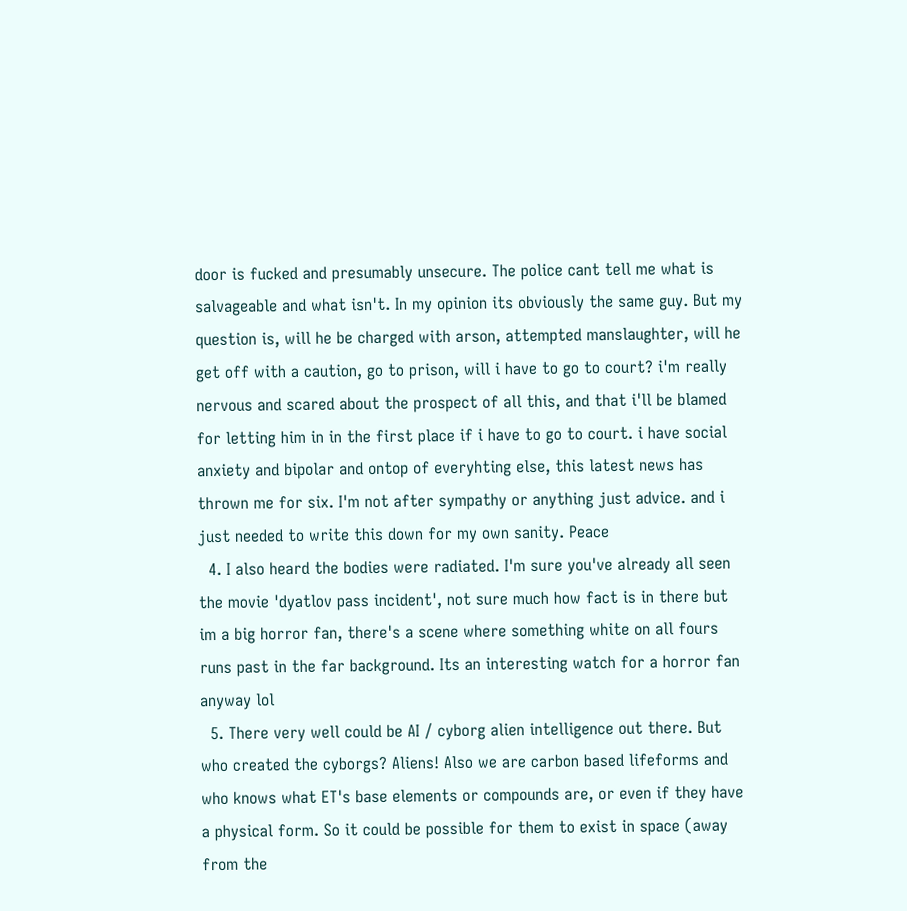door is fucked and presumably unsecure. The police cant tell me what is salvageable and what isn't. In my opinion its obviously the same guy. But my question is, will he be charged with arson, attempted manslaughter, will he get off with a caution, go to prison, will i have to go to court? i'm really nervous and scared about the prospect of all this, and that i'll be blamed for letting him in in the first place if i have to go to court. i have social anxiety and bipolar and ontop of everyhting else, this latest news has thrown me for six. I'm not after sympathy or anything just advice. and i just needed to write this down for my own sanity. Peace
  4. I also heard the bodies were radiated. I'm sure you've already all seen the movie 'dyatlov pass incident', not sure much how fact is in there but im a big horror fan, there's a scene where something white on all fours runs past in the far background. Its an interesting watch for a horror fan anyway lol
  5. There very well could be AI / cyborg alien intelligence out there. But who created the cyborgs? Aliens! Also we are carbon based lifeforms and who knows what ET's base elements or compounds are, or even if they have a physical form. So it could be possible for them to exist in space (away from the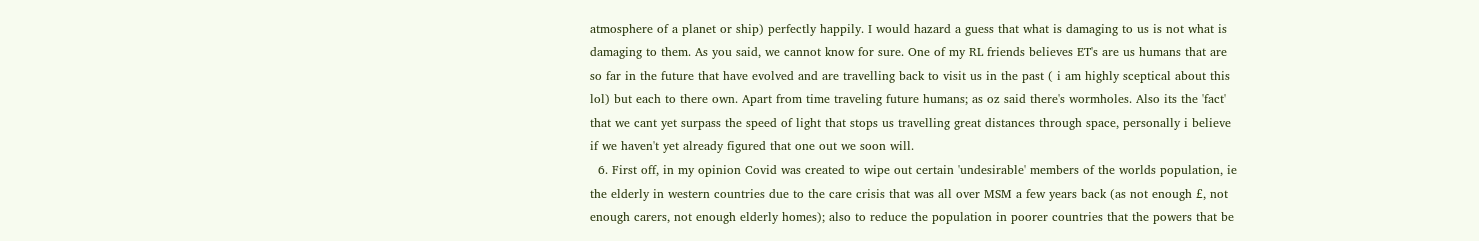atmosphere of a planet or ship) perfectly happily. I would hazard a guess that what is damaging to us is not what is damaging to them. As you said, we cannot know for sure. One of my RL friends believes ET's are us humans that are so far in the future that have evolved and are travelling back to visit us in the past ( i am highly sceptical about this lol) but each to there own. Apart from time traveling future humans; as oz said there's wormholes. Also its the 'fact' that we cant yet surpass the speed of light that stops us travelling great distances through space, personally i believe if we haven't yet already figured that one out we soon will.
  6. First off, in my opinion Covid was created to wipe out certain 'undesirable' members of the worlds population, ie the elderly in western countries due to the care crisis that was all over MSM a few years back (as not enough £, not enough carers, not enough elderly homes); also to reduce the population in poorer countries that the powers that be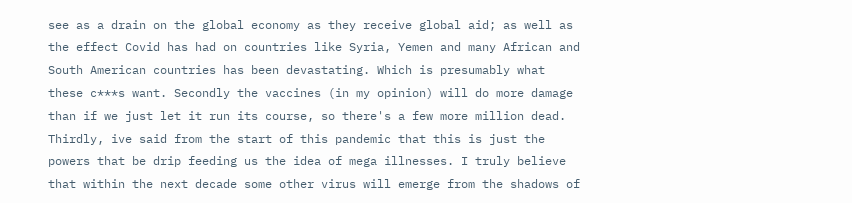see as a drain on the global economy as they receive global aid; as well as the effect Covid has had on countries like Syria, Yemen and many African and South American countries has been devastating. Which is presumably what these c***s want. Secondly the vaccines (in my opinion) will do more damage than if we just let it run its course, so there's a few more million dead. Thirdly, ive said from the start of this pandemic that this is just the powers that be drip feeding us the idea of mega illnesses. I truly believe that within the next decade some other virus will emerge from the shadows of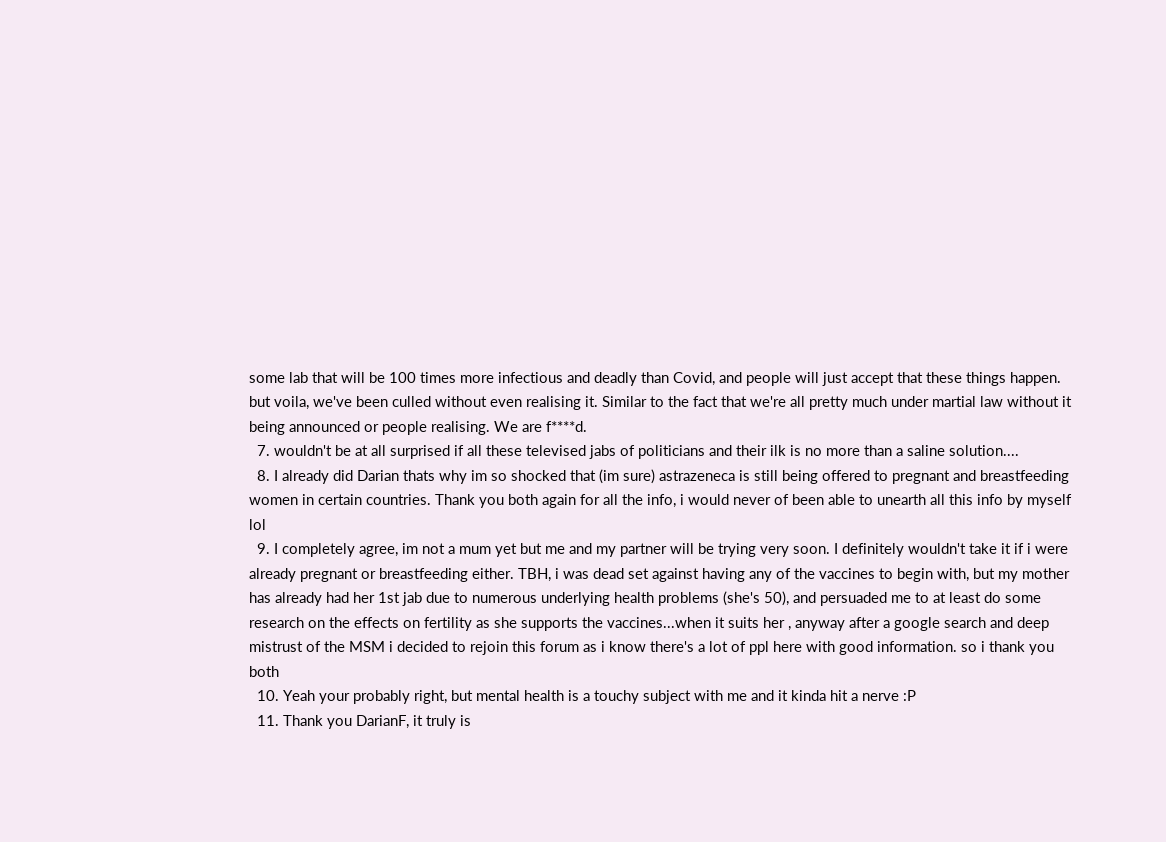some lab that will be 100 times more infectious and deadly than Covid, and people will just accept that these things happen. but voila, we've been culled without even realising it. Similar to the fact that we're all pretty much under martial law without it being announced or people realising. We are f****d.
  7. wouldn't be at all surprised if all these televised jabs of politicians and their ilk is no more than a saline solution....
  8. I already did Darian thats why im so shocked that (im sure) astrazeneca is still being offered to pregnant and breastfeeding women in certain countries. Thank you both again for all the info, i would never of been able to unearth all this info by myself lol
  9. I completely agree, im not a mum yet but me and my partner will be trying very soon. I definitely wouldn't take it if i were already pregnant or breastfeeding either. TBH, i was dead set against having any of the vaccines to begin with, but my mother has already had her 1st jab due to numerous underlying health problems (she's 50), and persuaded me to at least do some research on the effects on fertility as she supports the vaccines...when it suits her , anyway after a google search and deep mistrust of the MSM i decided to rejoin this forum as i know there's a lot of ppl here with good information. so i thank you both
  10. Yeah your probably right, but mental health is a touchy subject with me and it kinda hit a nerve :P
  11. Thank you DarianF, it truly is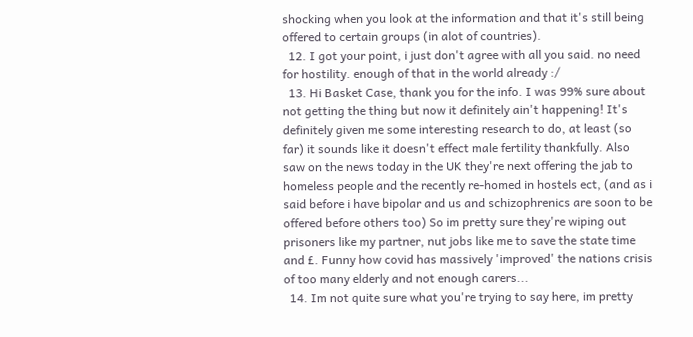shocking when you look at the information and that it's still being offered to certain groups (in alot of countries).
  12. I got your point, i just don't agree with all you said. no need for hostility. enough of that in the world already :/
  13. Hi Basket Case, thank you for the info. I was 99% sure about not getting the thing but now it definitely ain't happening! It's definitely given me some interesting research to do, at least (so far) it sounds like it doesn't effect male fertility thankfully. Also saw on the news today in the UK they're next offering the jab to homeless people and the recently re-homed in hostels ect, (and as i said before i have bipolar and us and schizophrenics are soon to be offered before others too) So im pretty sure they're wiping out prisoners like my partner, nut jobs like me to save the state time and £. Funny how covid has massively 'improved' the nations crisis of too many elderly and not enough carers...
  14. Im not quite sure what you're trying to say here, im pretty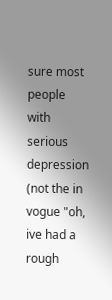sure most people with serious depression (not the in vogue "oh, ive had a rough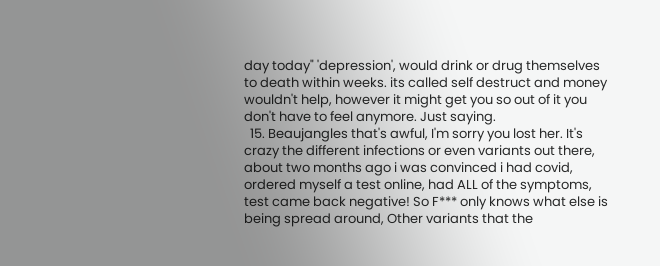day today" 'depression', would drink or drug themselves to death within weeks. its called self destruct and money wouldn't help, however it might get you so out of it you don't have to feel anymore. Just saying.
  15. Beaujangles that's awful, I'm sorry you lost her. It's crazy the different infections or even variants out there, about two months ago i was convinced i had covid, ordered myself a test online, had ALL of the symptoms, test came back negative! So F*** only knows what else is being spread around, Other variants that the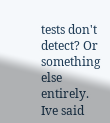tests don't detect? Or something else entirely. Ive said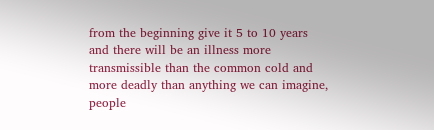from the beginning give it 5 to 10 years and there will be an illness more transmissible than the common cold and more deadly than anything we can imagine, people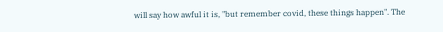will say how awful it is, "but remember covid, these things happen". The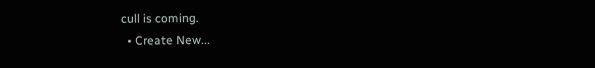cull is coming.
  • Create New...